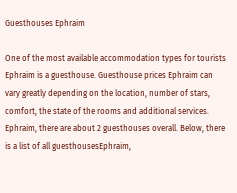Guesthouses Ephraim

One of the most available accommodation types for tourists Ephraim is a guesthouse. Guesthouse prices Ephraim can vary greatly depending on the location, number of stars, comfort, the state of the rooms and additional services. Ephraim, there are about 2 guesthouses overall. Below, there is a list of all guesthousesEphraim,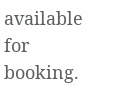available for booking.